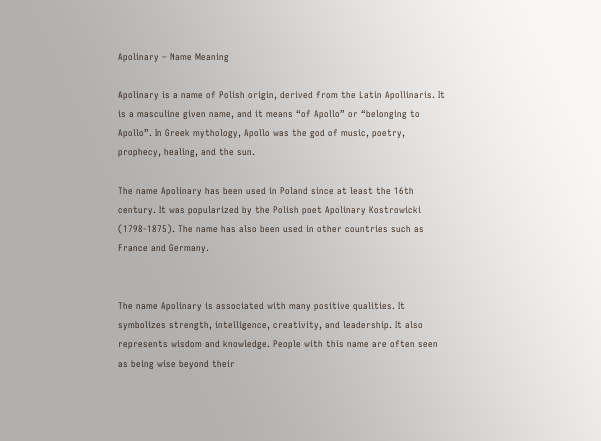Apolinary – Name Meaning

Apolinary is a name of Polish origin, derived from the Latin Apollinaris. It is a masculine given name, and it means “of Apollo” or “belonging to Apollo”. In Greek mythology, Apollo was the god of music, poetry, prophecy, healing, and the sun.

The name Apolinary has been used in Poland since at least the 16th century. It was popularized by the Polish poet Apolinary Kostrowicki (1798-1875). The name has also been used in other countries such as France and Germany.


The name Apolinary is associated with many positive qualities. It symbolizes strength, intelligence, creativity, and leadership. It also represents wisdom and knowledge. People with this name are often seen as being wise beyond their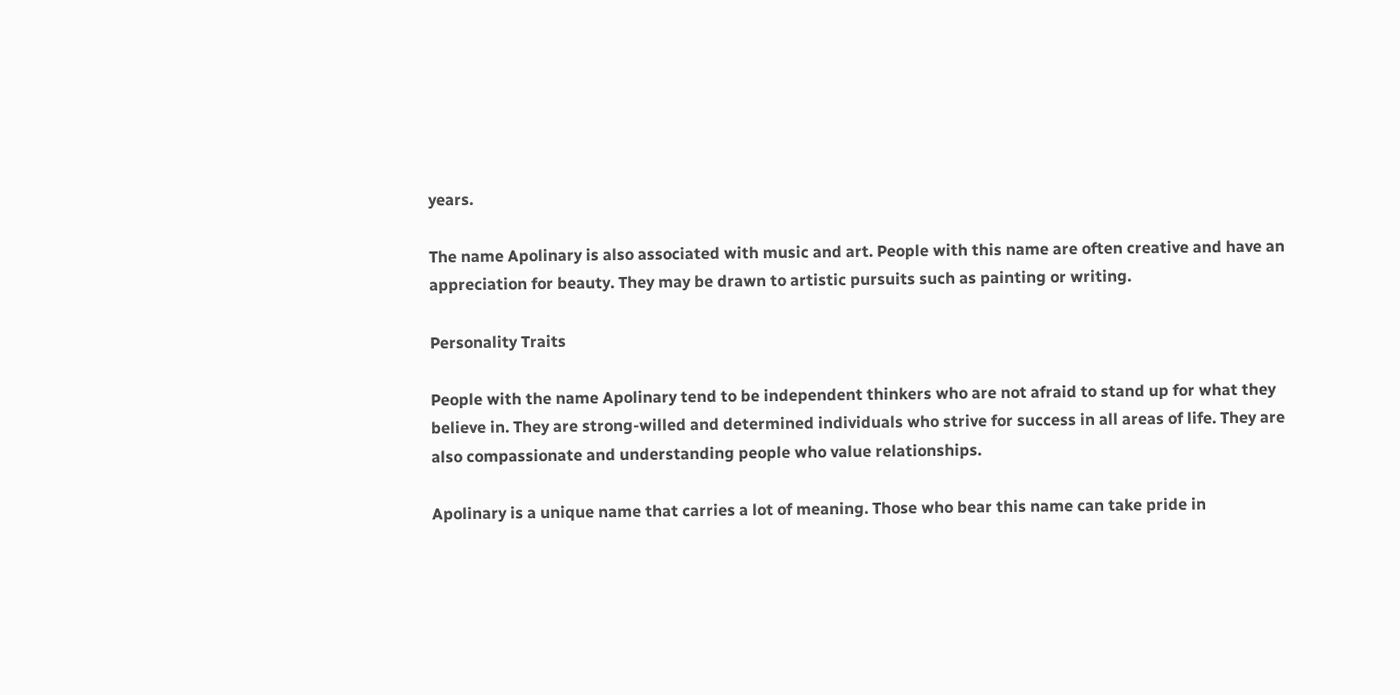years.

The name Apolinary is also associated with music and art. People with this name are often creative and have an appreciation for beauty. They may be drawn to artistic pursuits such as painting or writing.

Personality Traits

People with the name Apolinary tend to be independent thinkers who are not afraid to stand up for what they believe in. They are strong-willed and determined individuals who strive for success in all areas of life. They are also compassionate and understanding people who value relationships.

Apolinary is a unique name that carries a lot of meaning. Those who bear this name can take pride in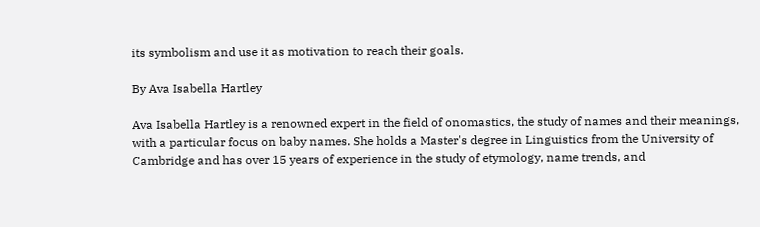its symbolism and use it as motivation to reach their goals.

By Ava Isabella Hartley

Ava Isabella Hartley is a renowned expert in the field of onomastics, the study of names and their meanings, with a particular focus on baby names. She holds a Master's degree in Linguistics from the University of Cambridge and has over 15 years of experience in the study of etymology, name trends, and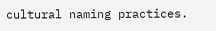cultural naming practices.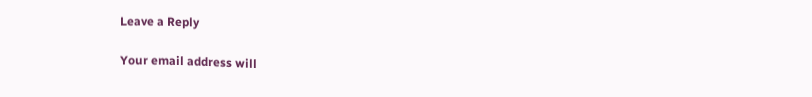Leave a Reply

Your email address will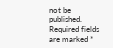not be published. Required fields are marked *